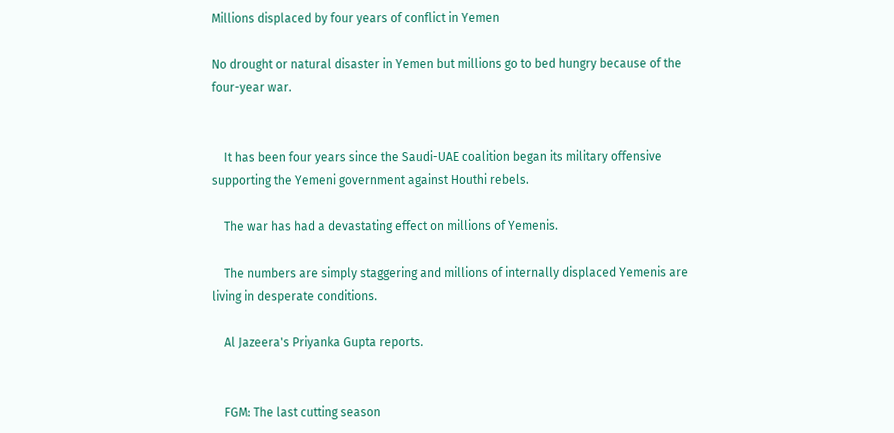Millions displaced by four years of conflict in Yemen

No drought or natural disaster in Yemen but millions go to bed hungry because of the four-year war.


    It has been four years since the Saudi-UAE coalition began its military offensive supporting the Yemeni government against Houthi rebels.

    The war has had a devastating effect on millions of Yemenis.

    The numbers are simply staggering and millions of internally displaced Yemenis are living in desperate conditions.

    Al Jazeera's Priyanka Gupta reports.


    FGM: The last cutting season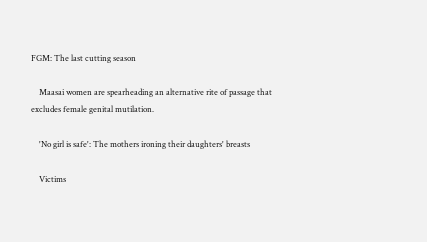FGM: The last cutting season

    Maasai women are spearheading an alternative rite of passage that excludes female genital mutilation.

    'No girl is safe': The mothers ironing their daughters' breasts

    Victims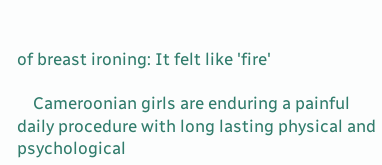of breast ironing: It felt like 'fire'

    Cameroonian girls are enduring a painful daily procedure with long lasting physical and psychological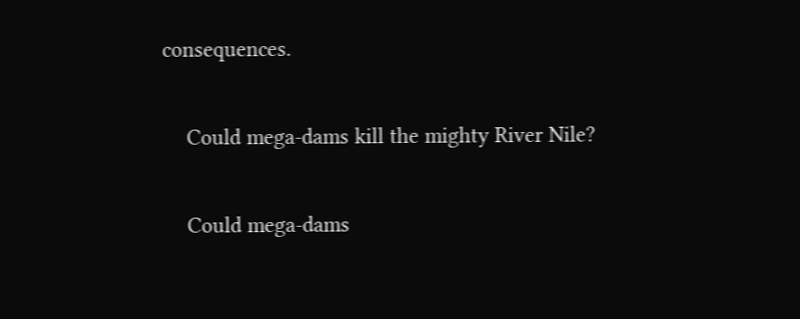consequences.

    Could mega-dams kill the mighty River Nile?

    Could mega-dams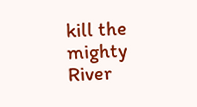kill the mighty River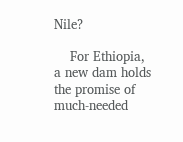Nile?

    For Ethiopia, a new dam holds the promise of much-needed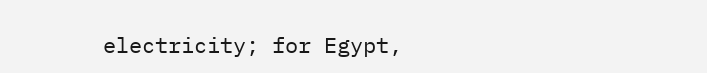electricity; for Egypt,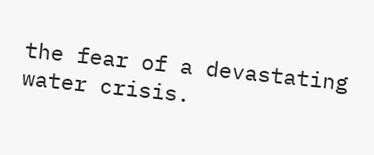the fear of a devastating water crisis.